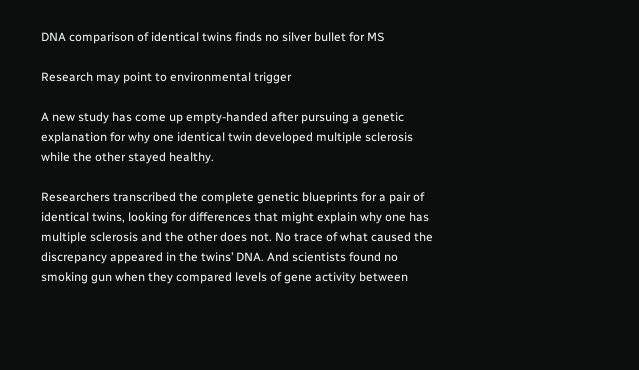DNA comparison of identical twins finds no silver bullet for MS

Research may point to environmental trigger

A new study has come up empty-handed after pursuing a genetic explanation for why one identical twin developed multiple sclerosis while the other stayed healthy.

Researchers transcribed the complete genetic blueprints for a pair of identical twins, looking for differences that might explain why one has multiple sclerosis and the other does not. No trace of what caused the discrepancy appeared in the twins’ DNA. And scientists found no smoking gun when they compared levels of gene activity between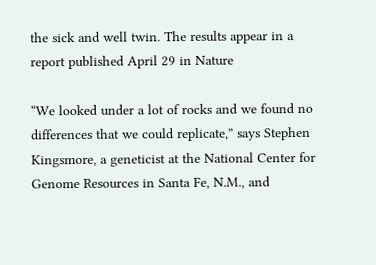the sick and well twin. The results appear in a report published April 29 in Nature

“We looked under a lot of rocks and we found no differences that we could replicate,” says Stephen Kingsmore, a geneticist at the National Center for Genome Resources in Santa Fe, N.M., and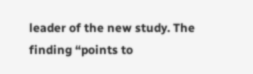leader of the new study. The finding “points to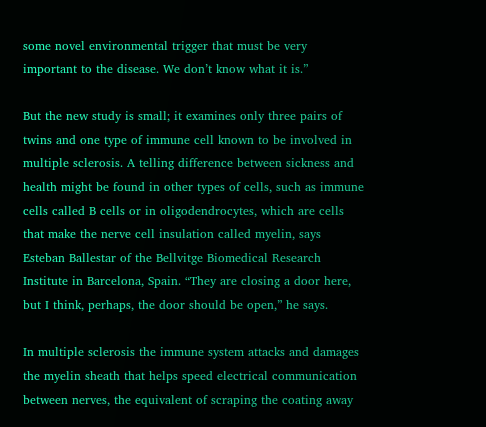some novel environmental trigger that must be very important to the disease. We don’t know what it is.”

But the new study is small; it examines only three pairs of twins and one type of immune cell known to be involved in multiple sclerosis. A telling difference between sickness and health might be found in other types of cells, such as immune cells called B cells or in oligodendrocytes, which are cells that make the nerve cell insulation called myelin, says Esteban Ballestar of the Bellvitge Biomedical Research Institute in Barcelona, Spain. “They are closing a door here, but I think, perhaps, the door should be open,” he says.

In multiple sclerosis the immune system attacks and damages the myelin sheath that helps speed electrical communication between nerves, the equivalent of scraping the coating away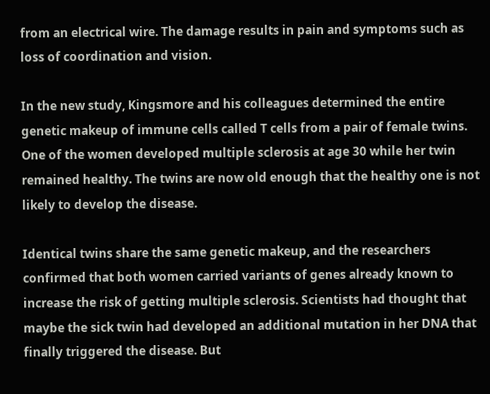from an electrical wire. The damage results in pain and symptoms such as loss of coordination and vision.

In the new study, Kingsmore and his colleagues determined the entire genetic makeup of immune cells called T cells from a pair of female twins. One of the women developed multiple sclerosis at age 30 while her twin remained healthy. The twins are now old enough that the healthy one is not likely to develop the disease.

Identical twins share the same genetic makeup, and the researchers confirmed that both women carried variants of genes already known to increase the risk of getting multiple sclerosis. Scientists had thought that maybe the sick twin had developed an additional mutation in her DNA that finally triggered the disease. But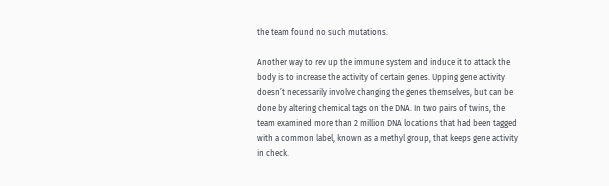the team found no such mutations.

Another way to rev up the immune system and induce it to attack the body is to increase the activity of certain genes. Upping gene activity doesn’t necessarily involve changing the genes themselves, but can be done by altering chemical tags on the DNA. In two pairs of twins, the team examined more than 2 million DNA locations that had been tagged with a common label, known as a methyl group, that keeps gene activity in check.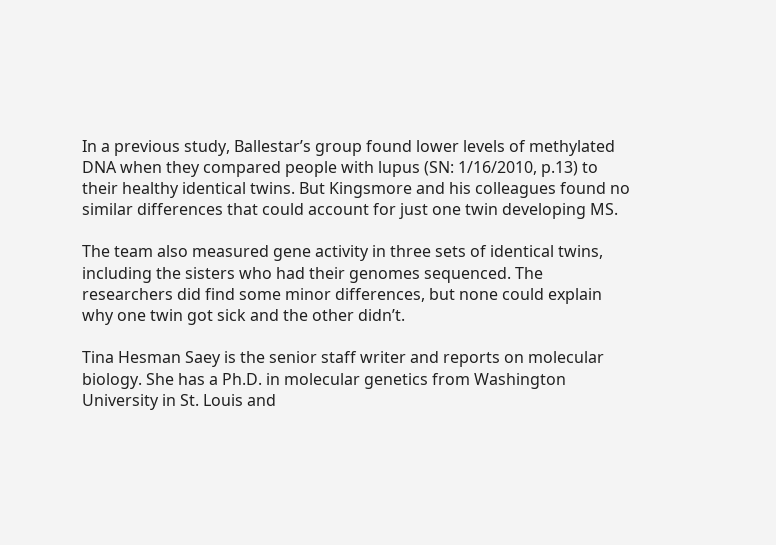In a previous study, Ballestar’s group found lower levels of methylated DNA when they compared people with lupus (SN: 1/16/2010, p.13) to their healthy identical twins. But Kingsmore and his colleagues found no similar differences that could account for just one twin developing MS.

The team also measured gene activity in three sets of identical twins, including the sisters who had their genomes sequenced. The researchers did find some minor differences, but none could explain why one twin got sick and the other didn’t.

Tina Hesman Saey is the senior staff writer and reports on molecular biology. She has a Ph.D. in molecular genetics from Washington University in St. Louis and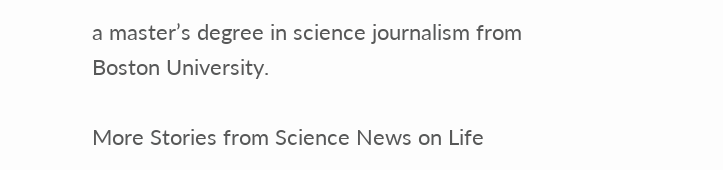a master’s degree in science journalism from Boston University.

More Stories from Science News on Life